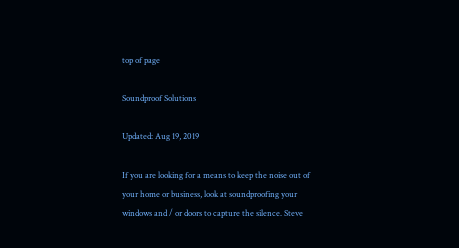top of page

Soundproof Solutions

Updated: Aug 19, 2019

If you are looking for a means to keep the noise out of your home or business, look at soundproofing your windows and / or doors to capture the silence. Steve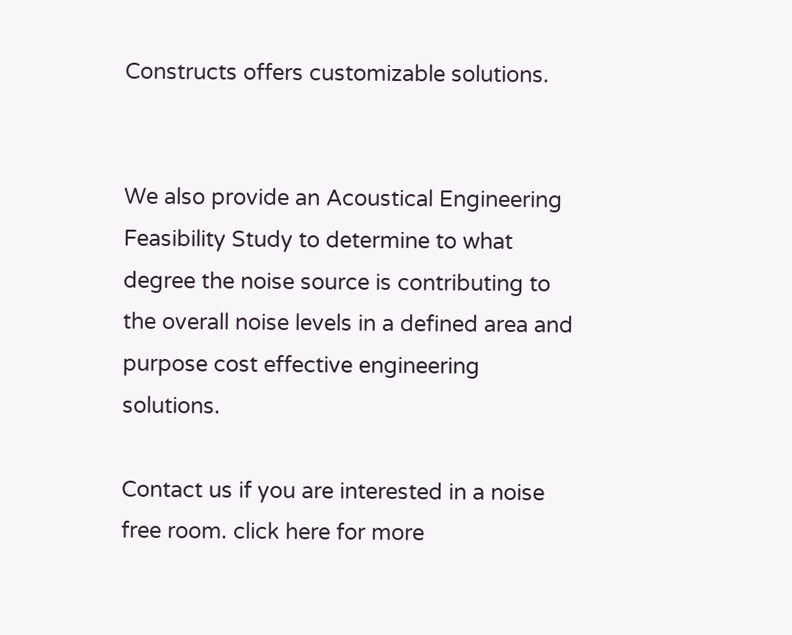Constructs offers customizable solutions.


We also provide an Acoustical Engineering Feasibility Study to determine to what degree the noise source is contributing to the overall noise levels in a defined area and purpose cost effective engineering solutions.

Contact us if you are interested in a noise free room. click here for more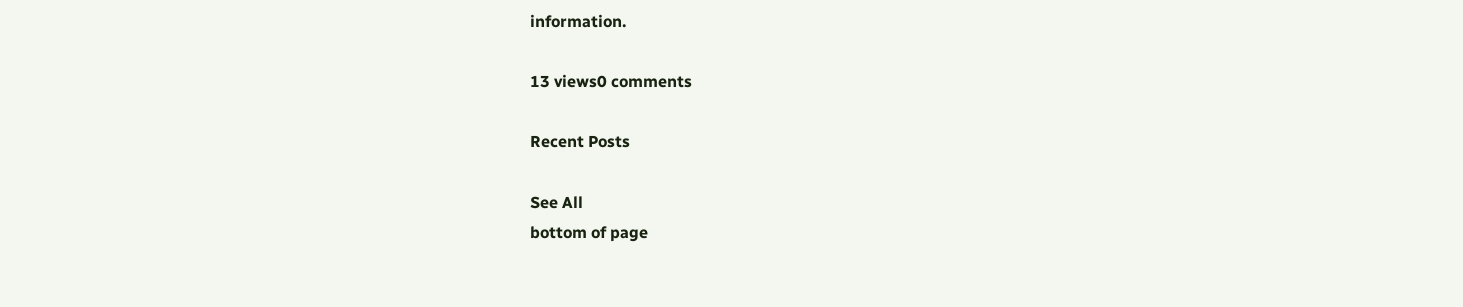information.

13 views0 comments

Recent Posts

See All
bottom of page